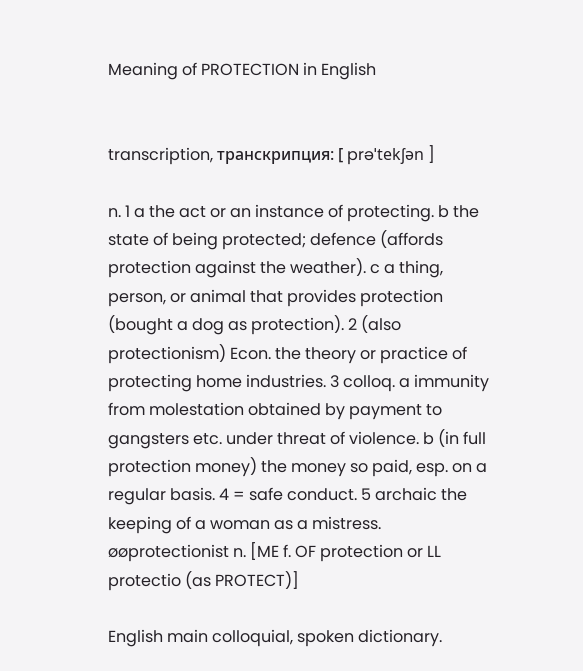Meaning of PROTECTION in English


transcription, транскрипция: [ prəˈtekʃən ]

n. 1 a the act or an instance of protecting. b the state of being protected; defence (affords protection against the weather). c a thing, person, or animal that provides protection (bought a dog as protection). 2 (also protectionism) Econ. the theory or practice of protecting home industries. 3 colloq. a immunity from molestation obtained by payment to gangsters etc. under threat of violence. b (in full protection money) the money so paid, esp. on a regular basis. 4 = safe conduct. 5 archaic the keeping of a woman as a mistress. øøprotectionist n. [ME f. OF protection or LL protectio (as PROTECT)]

English main colloquial, spoken dictionary.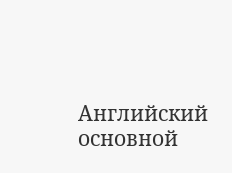Английский основной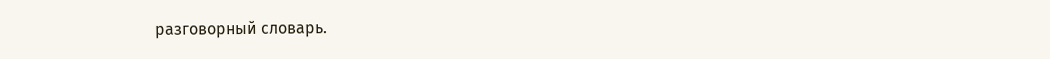разговорный словарь.